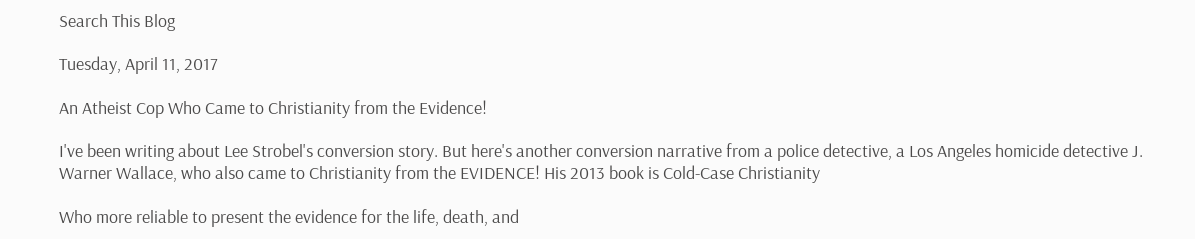Search This Blog

Tuesday, April 11, 2017

An Atheist Cop Who Came to Christianity from the Evidence!

I've been writing about Lee Strobel's conversion story. But here's another conversion narrative from a police detective, a Los Angeles homicide detective J. Warner Wallace, who also came to Christianity from the EVIDENCE! His 2013 book is Cold-Case Christianity

Who more reliable to present the evidence for the life, death, and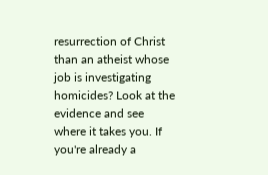resurrection of Christ than an atheist whose job is investigating homicides? Look at the evidence and see where it takes you. If you're already a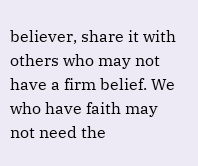believer, share it with others who may not have a firm belief. We who have faith may not need the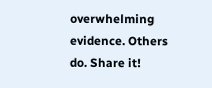overwhelming evidence. Others do. Share it!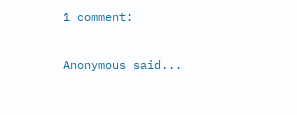1 comment:

Anonymous said...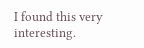I found this very interesting.